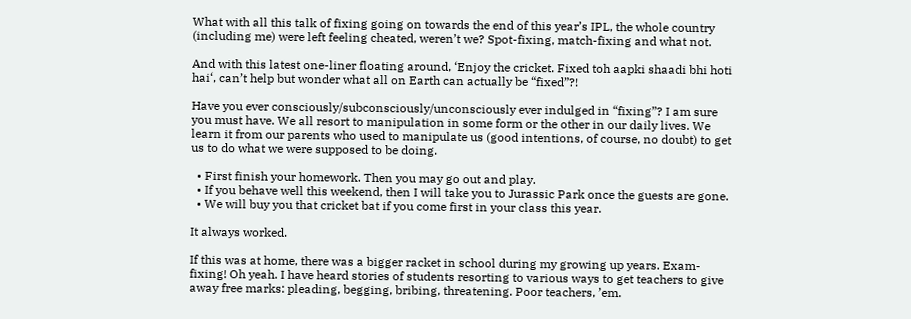What with all this talk of fixing going on towards the end of this year’s IPL, the whole country (including me) were left feeling cheated, weren’t we? Spot-fixing, match-fixing and what not.

And with this latest one-liner floating around, ‘Enjoy the cricket. Fixed toh aapki shaadi bhi hoti hai‘, can’t help but wonder what all on Earth can actually be “fixed”?!

Have you ever consciously/subconsciously/unconsciously ever indulged in “fixing”? I am sure you must have. We all resort to manipulation in some form or the other in our daily lives. We learn it from our parents who used to manipulate us (good intentions, of course, no doubt) to get us to do what we were supposed to be doing.

  • First finish your homework. Then you may go out and play.
  • If you behave well this weekend, then I will take you to Jurassic Park once the guests are gone.
  • We will buy you that cricket bat if you come first in your class this year.

It always worked.

If this was at home, there was a bigger racket in school during my growing up years. Exam-fixing! Oh yeah. I have heard stories of students resorting to various ways to get teachers to give away free marks: pleading, begging, bribing, threatening. Poor teachers, ’em.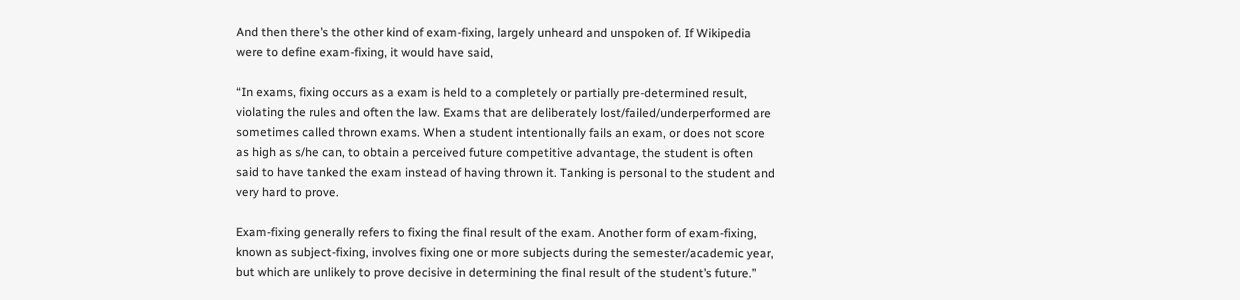And then there’s the other kind of exam-fixing, largely unheard and unspoken of. If Wikipedia were to define exam-fixing, it would have said,

“In exams, fixing occurs as a exam is held to a completely or partially pre-determined result, violating the rules and often the law. Exams that are deliberately lost/failed/underperformed are sometimes called thrown exams. When a student intentionally fails an exam, or does not score as high as s/he can, to obtain a perceived future competitive advantage, the student is often said to have tanked the exam instead of having thrown it. Tanking is personal to the student and very hard to prove.

Exam-fixing generally refers to fixing the final result of the exam. Another form of exam-fixing, known as subject-fixing, involves fixing one or more subjects during the semester/academic year, but which are unlikely to prove decisive in determining the final result of the student’s future.”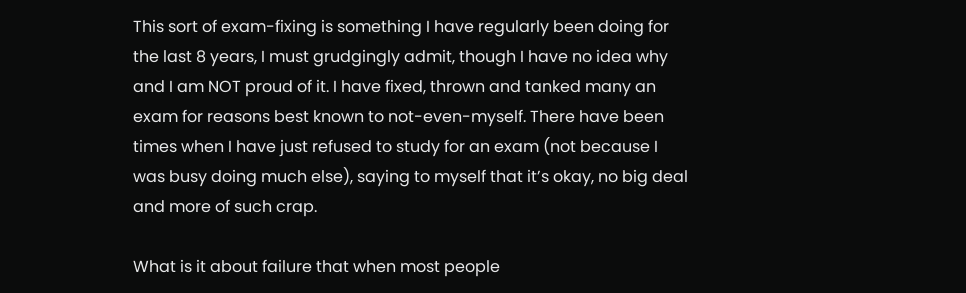This sort of exam-fixing is something I have regularly been doing for the last 8 years, I must grudgingly admit, though I have no idea why and I am NOT proud of it. I have fixed, thrown and tanked many an exam for reasons best known to not-even-myself. There have been times when I have just refused to study for an exam (not because I was busy doing much else), saying to myself that it’s okay, no big deal and more of such crap.

What is it about failure that when most people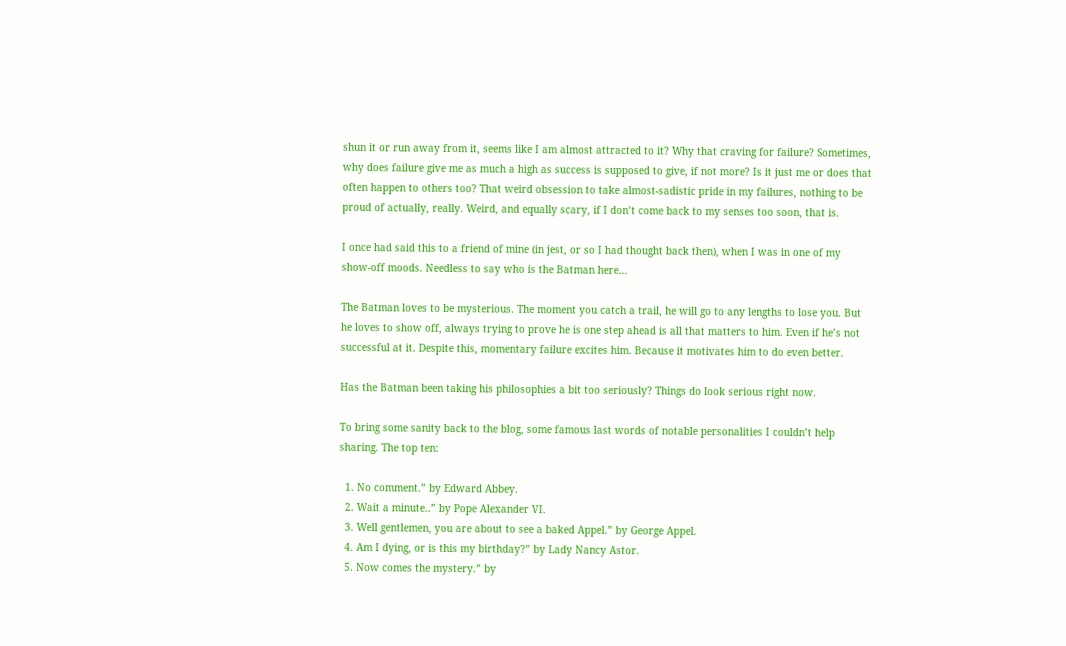shun it or run away from it, seems like I am almost attracted to it? Why that craving for failure? Sometimes, why does failure give me as much a high as success is supposed to give, if not more? Is it just me or does that often happen to others too? That weird obsession to take almost-sadistic pride in my failures, nothing to be proud of actually, really. Weird, and equally scary, if I don’t come back to my senses too soon, that is.

I once had said this to a friend of mine (in jest, or so I had thought back then), when I was in one of my show-off moods. Needless to say who is the Batman here…

The Batman loves to be mysterious. The moment you catch a trail, he will go to any lengths to lose you. But he loves to show off, always trying to prove he is one step ahead is all that matters to him. Even if he’s not successful at it. Despite this, momentary failure excites him. Because it motivates him to do even better.

Has the Batman been taking his philosophies a bit too seriously? Things do look serious right now.

To bring some sanity back to the blog, some famous last words of notable personalities I couldn’t help sharing. The top ten:

  1. No comment.” by Edward Abbey.
  2. Wait a minute..” by Pope Alexander VI.
  3. Well gentlemen, you are about to see a baked Appel.” by George Appel.
  4. Am I dying, or is this my birthday?” by Lady Nancy Astor.
  5. Now comes the mystery.” by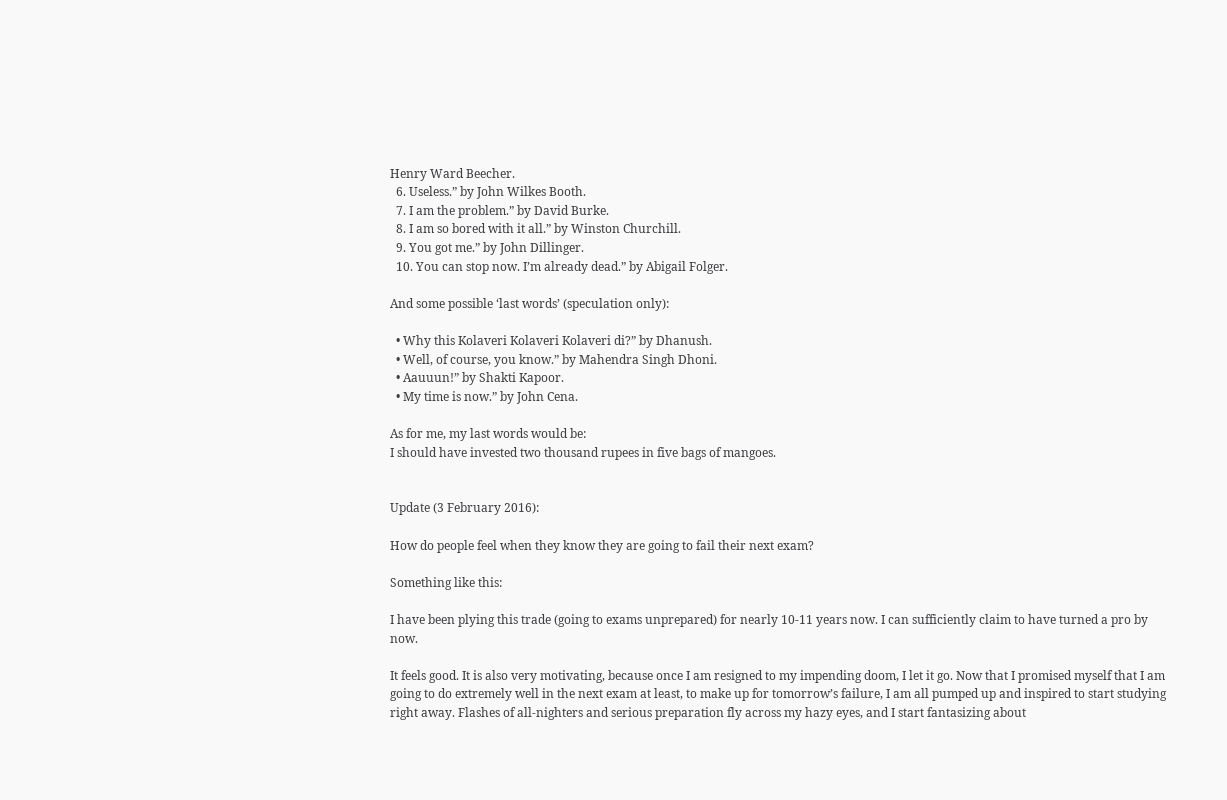Henry Ward Beecher.
  6. Useless.” by John Wilkes Booth.
  7. I am the problem.” by David Burke.
  8. I am so bored with it all.” by Winston Churchill.
  9. You got me.” by John Dillinger.
  10. You can stop now. I’m already dead.” by Abigail Folger.

And some possible ‘last words’ (speculation only):

  • Why this Kolaveri Kolaveri Kolaveri di?” by Dhanush.
  • Well, of course, you know.” by Mahendra Singh Dhoni.
  • Aauuun!” by Shakti Kapoor.
  • My time is now.” by John Cena.

As for me, my last words would be:
I should have invested two thousand rupees in five bags of mangoes.


Update (3 February 2016):

How do people feel when they know they are going to fail their next exam?

Something like this:

I have been plying this trade (going to exams unprepared) for nearly 10-11 years now. I can sufficiently claim to have turned a pro by now.

It feels good. It is also very motivating, because once I am resigned to my impending doom, I let it go. Now that I promised myself that I am going to do extremely well in the next exam at least, to make up for tomorrow’s failure, I am all pumped up and inspired to start studying right away. Flashes of all-nighters and serious preparation fly across my hazy eyes, and I start fantasizing about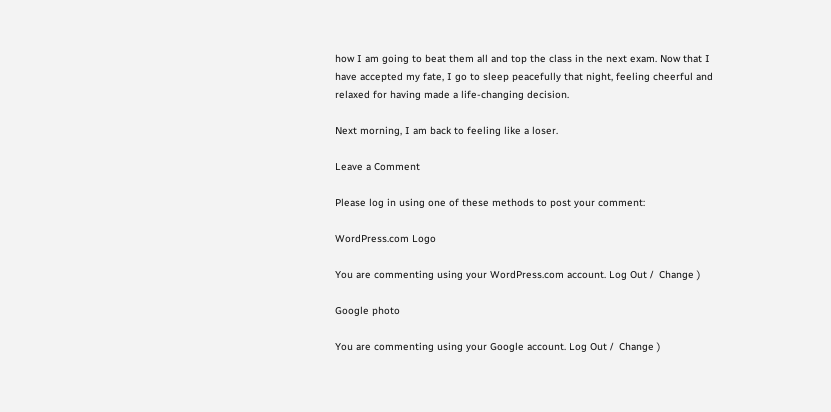how I am going to beat them all and top the class in the next exam. Now that I have accepted my fate, I go to sleep peacefully that night, feeling cheerful and relaxed for having made a life-changing decision.

Next morning, I am back to feeling like a loser.

Leave a Comment

Please log in using one of these methods to post your comment:

WordPress.com Logo

You are commenting using your WordPress.com account. Log Out /  Change )

Google photo

You are commenting using your Google account. Log Out /  Change )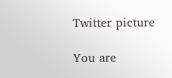Twitter picture

You are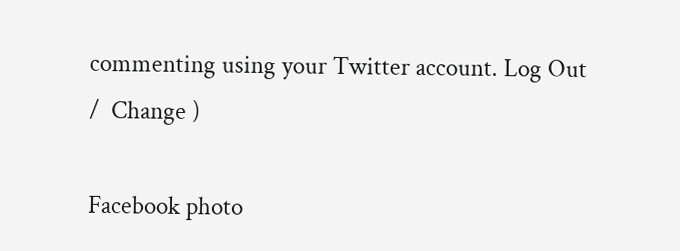commenting using your Twitter account. Log Out /  Change )

Facebook photo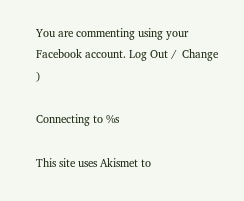You are commenting using your Facebook account. Log Out /  Change )

Connecting to %s

This site uses Akismet to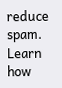reduce spam. Learn how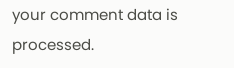your comment data is processed.